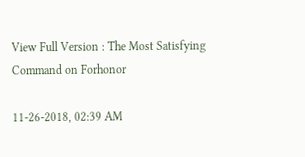View Full Version : The Most Satisfying Command on Forhonor

11-26-2018, 02:39 AM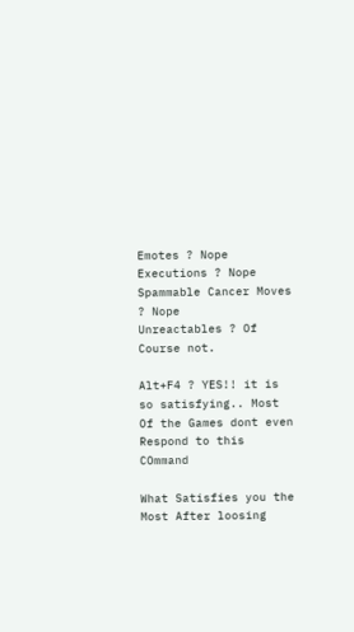Emotes ? Nope
Executions ? Nope
Spammable Cancer Moves ? Nope
Unreactables ? Of Course not.

Alt+F4 ? YES!! it is so satisfying.. Most Of the Games dont even Respond to this COmmand

What Satisfies you the Most After loosing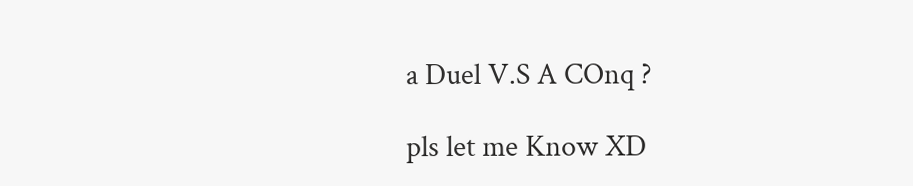a Duel V.S A COnq ?

pls let me Know XD